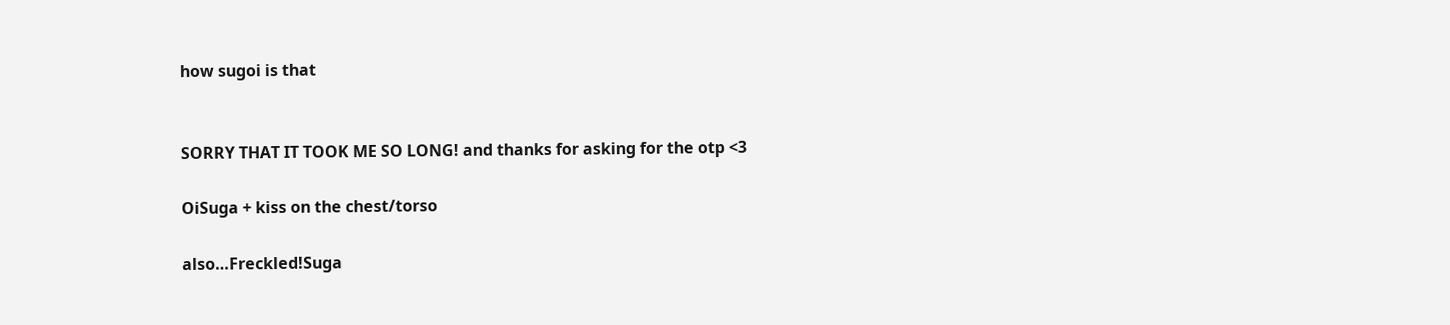how sugoi is that


SORRY THAT IT TOOK ME SO LONG! and thanks for asking for the otp <3

OiSuga + kiss on the chest/torso

also…Freckled!Suga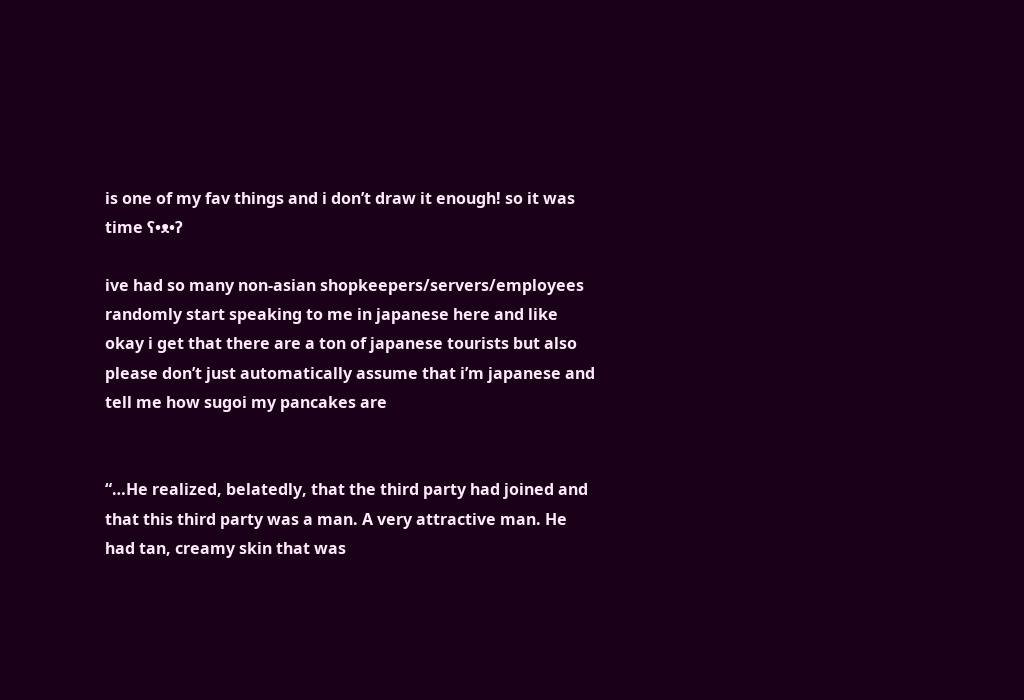is one of my fav things and i don’t draw it enough! so it was time ʕ•ᴥ•ʔ

ive had so many non-asian shopkeepers/servers/employees randomly start speaking to me in japanese here and like okay i get that there are a ton of japanese tourists but also please don’t just automatically assume that i’m japanese and tell me how sugoi my pancakes are


“…He realized, belatedly, that the third party had joined and that this third party was a man. A very attractive man. He had tan, creamy skin that was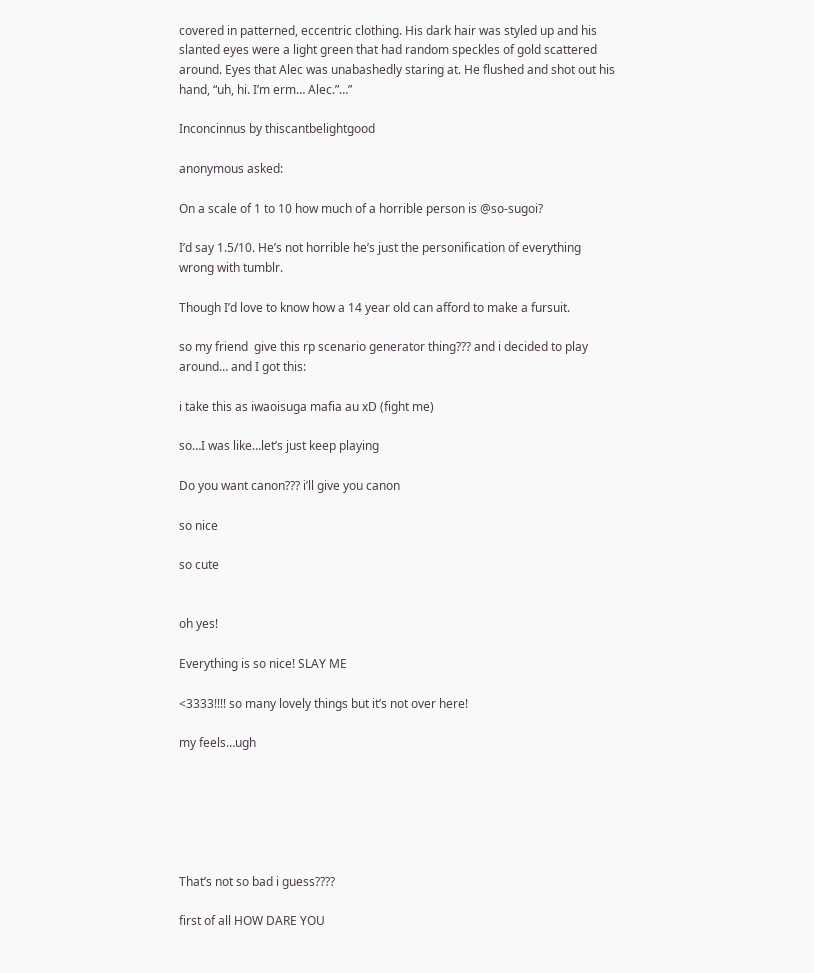covered in patterned, eccentric clothing. His dark hair was styled up and his slanted eyes were a light green that had random speckles of gold scattered around. Eyes that Alec was unabashedly staring at. He flushed and shot out his hand, “uh, hi. I’m erm… Alec.”…”

Inconcinnus by thiscantbelightgood

anonymous asked:

On a scale of 1 to 10 how much of a horrible person is @so-sugoi?

I’d say 1.5/10. He’s not horrible he’s just the personification of everything wrong with tumblr.

Though I’d love to know how a 14 year old can afford to make a fursuit.

so my friend  give this rp scenario generator thing??? and i decided to play around… and I got this:

i take this as iwaoisuga mafia au xD (fight me)

so…I was like…let’s just keep playing

Do you want canon??? i’ll give you canon

so nice

so cute


oh yes!

Everything is so nice! SLAY ME

<3333!!!! so many lovely things but it’s not over here!

my feels…ugh






That’s not so bad i guess????

first of all HOW DARE YOU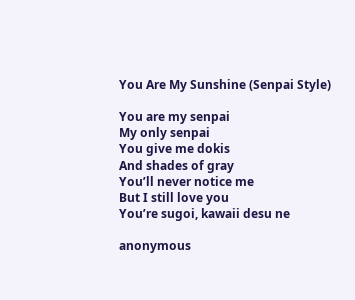You Are My Sunshine (Senpai Style)

You are my senpai
My only senpai
You give me dokis
And shades of gray
You’ll never notice me
But I still love you
You’re sugoi, kawaii desu ne

anonymous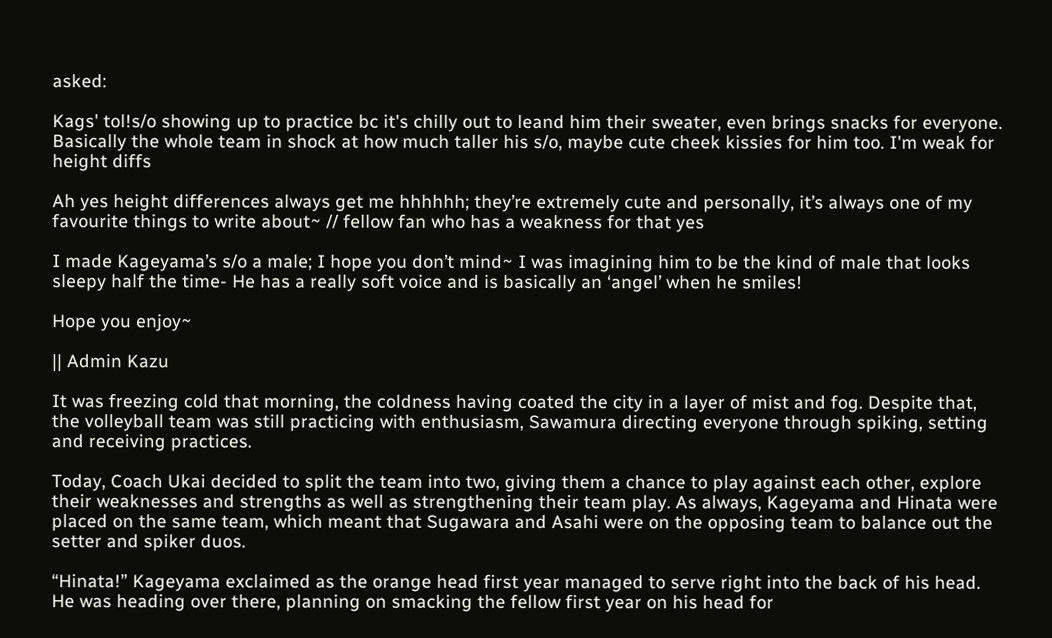asked:

Kags' tol!s/o showing up to practice bc it's chilly out to leand him their sweater, even brings snacks for everyone. Basically the whole team in shock at how much taller his s/o, maybe cute cheek kissies for him too. I'm weak for height diffs

Ah yes height differences always get me hhhhhh; they’re extremely cute and personally, it’s always one of my favourite things to write about~ // fellow fan who has a weakness for that yes

I made Kageyama’s s/o a male; I hope you don’t mind~ I was imagining him to be the kind of male that looks sleepy half the time- He has a really soft voice and is basically an ‘angel’ when he smiles!

Hope you enjoy~

|| Admin Kazu

It was freezing cold that morning, the coldness having coated the city in a layer of mist and fog. Despite that, the volleyball team was still practicing with enthusiasm, Sawamura directing everyone through spiking, setting and receiving practices.

Today, Coach Ukai decided to split the team into two, giving them a chance to play against each other, explore their weaknesses and strengths as well as strengthening their team play. As always, Kageyama and Hinata were placed on the same team, which meant that Sugawara and Asahi were on the opposing team to balance out the setter and spiker duos.

“Hinata!” Kageyama exclaimed as the orange head first year managed to serve right into the back of his head. He was heading over there, planning on smacking the fellow first year on his head for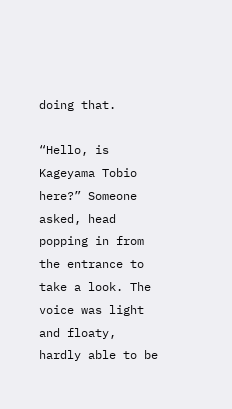doing that.

“Hello, is Kageyama Tobio here?” Someone asked, head popping in from the entrance to take a look. The voice was light and floaty, hardly able to be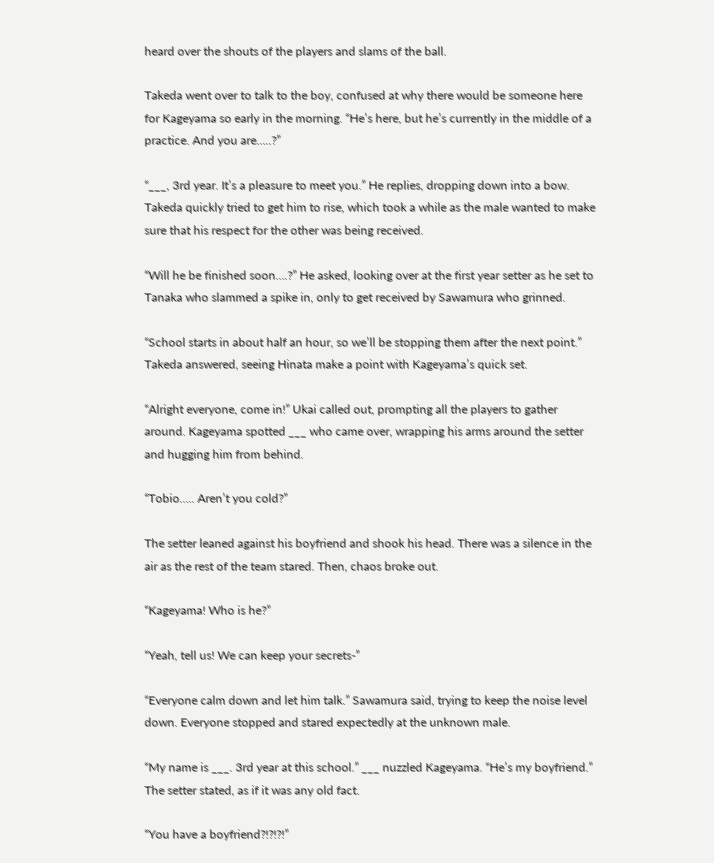heard over the shouts of the players and slams of the ball.

Takeda went over to talk to the boy, confused at why there would be someone here for Kageyama so early in the morning. “He’s here, but he’s currently in the middle of a practice. And you are…..?”

“___, 3rd year. It’s a pleasure to meet you.” He replies, dropping down into a bow. Takeda quickly tried to get him to rise, which took a while as the male wanted to make sure that his respect for the other was being received.

“Will he be finished soon….?” He asked, looking over at the first year setter as he set to Tanaka who slammed a spike in, only to get received by Sawamura who grinned.

“School starts in about half an hour, so we’ll be stopping them after the next point.” Takeda answered, seeing Hinata make a point with Kageyama’s quick set.

“Alright everyone, come in!” Ukai called out, prompting all the players to gather around. Kageyama spotted ___ who came over, wrapping his arms around the setter and hugging him from behind.

“Tobio….. Aren’t you cold?”

The setter leaned against his boyfriend and shook his head. There was a silence in the air as the rest of the team stared. Then, chaos broke out.

“Kageyama! Who is he?”

“Yeah, tell us! We can keep your secrets-”

“Everyone calm down and let him talk.” Sawamura said, trying to keep the noise level down. Everyone stopped and stared expectedly at the unknown male.

“My name is ___. 3rd year at this school.” ___ nuzzled Kageyama. “He’s my boyfriend.” The setter stated, as if it was any old fact.

“You have a boyfriend?!?!?!”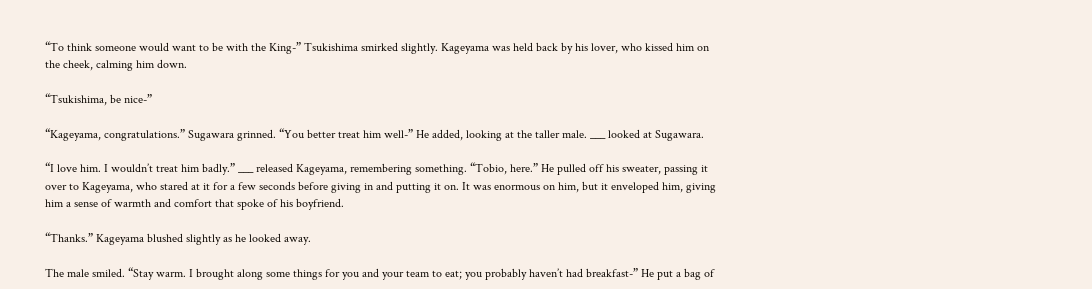“To think someone would want to be with the King-” Tsukishima smirked slightly. Kageyama was held back by his lover, who kissed him on the cheek, calming him down.

“Tsukishima, be nice-”

“Kageyama, congratulations.” Sugawara grinned. “You better treat him well-” He added, looking at the taller male. ___ looked at Sugawara.

“I love him. I wouldn’t treat him badly.” ___ released Kageyama, remembering something. “Tobio, here.” He pulled off his sweater, passing it over to Kageyama, who stared at it for a few seconds before giving in and putting it on. It was enormous on him, but it enveloped him, giving him a sense of warmth and comfort that spoke of his boyfriend.

“Thanks.” Kageyama blushed slightly as he looked away.

The male smiled. “Stay warm. I brought along some things for you and your team to eat; you probably haven’t had breakfast-” He put a bag of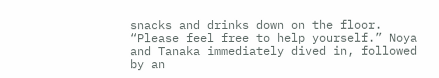snacks and drinks down on the floor. “Please feel free to help yourself.” Noya and Tanaka immediately dived in, followed by an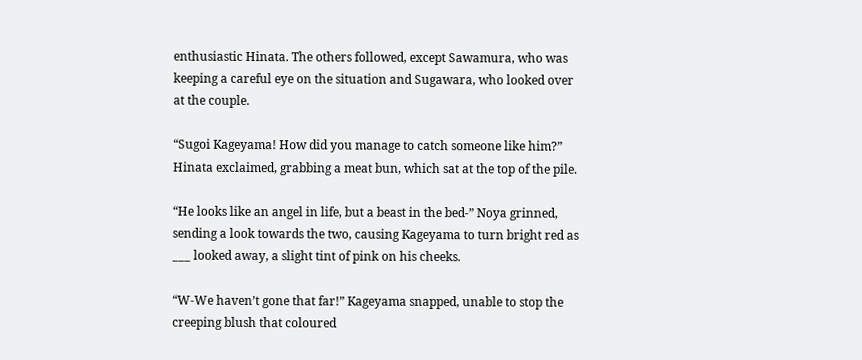enthusiastic Hinata. The others followed, except Sawamura, who was keeping a careful eye on the situation and Sugawara, who looked over at the couple.

“Sugoi Kageyama! How did you manage to catch someone like him?” Hinata exclaimed, grabbing a meat bun, which sat at the top of the pile.

“He looks like an angel in life, but a beast in the bed-” Noya grinned, sending a look towards the two, causing Kageyama to turn bright red as ___ looked away, a slight tint of pink on his cheeks.

“W-We haven’t gone that far!” Kageyama snapped, unable to stop the creeping blush that coloured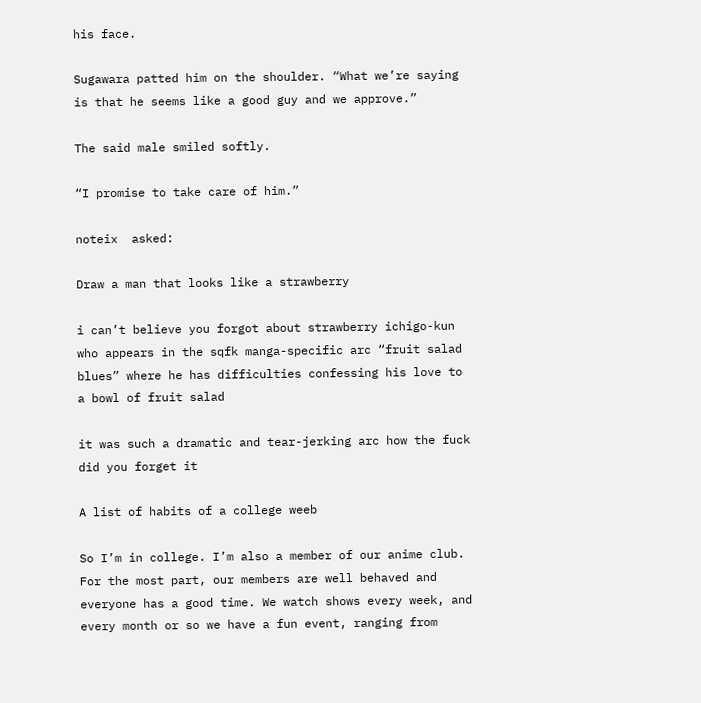his face.

Sugawara patted him on the shoulder. “What we’re saying is that he seems like a good guy and we approve.”

The said male smiled softly.

“I promise to take care of him.”

noteix  asked:

Draw a man that looks like a strawberry

i can’t believe you forgot about strawberry ichigo-kun who appears in the sqfk manga-specific arc “fruit salad blues” where he has difficulties confessing his love to a bowl of fruit salad

it was such a dramatic and tear-jerking arc how the fuck did you forget it

A list of habits of a college weeb

So I’m in college. I’m also a member of our anime club. For the most part, our members are well behaved and everyone has a good time. We watch shows every week, and every month or so we have a fun event, ranging from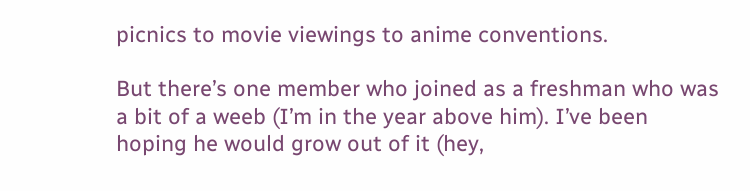picnics to movie viewings to anime conventions.

But there’s one member who joined as a freshman who was a bit of a weeb (I’m in the year above him). I’ve been hoping he would grow out of it (hey,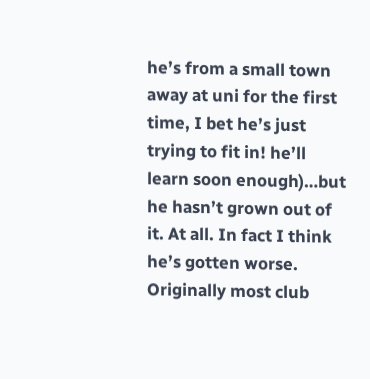he’s from a small town away at uni for the first time, I bet he’s just trying to fit in! he’ll learn soon enough)…but he hasn’t grown out of it. At all. In fact I think he’s gotten worse. Originally most club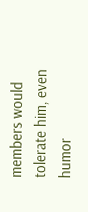members would tolerate him, even humor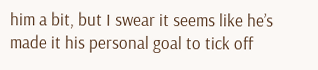him a bit, but I swear it seems like he’s made it his personal goal to tick off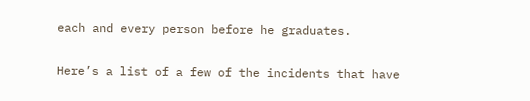each and every person before he graduates.

Here’s a list of a few of the incidents that have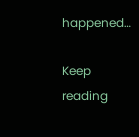happened…

Keep reading